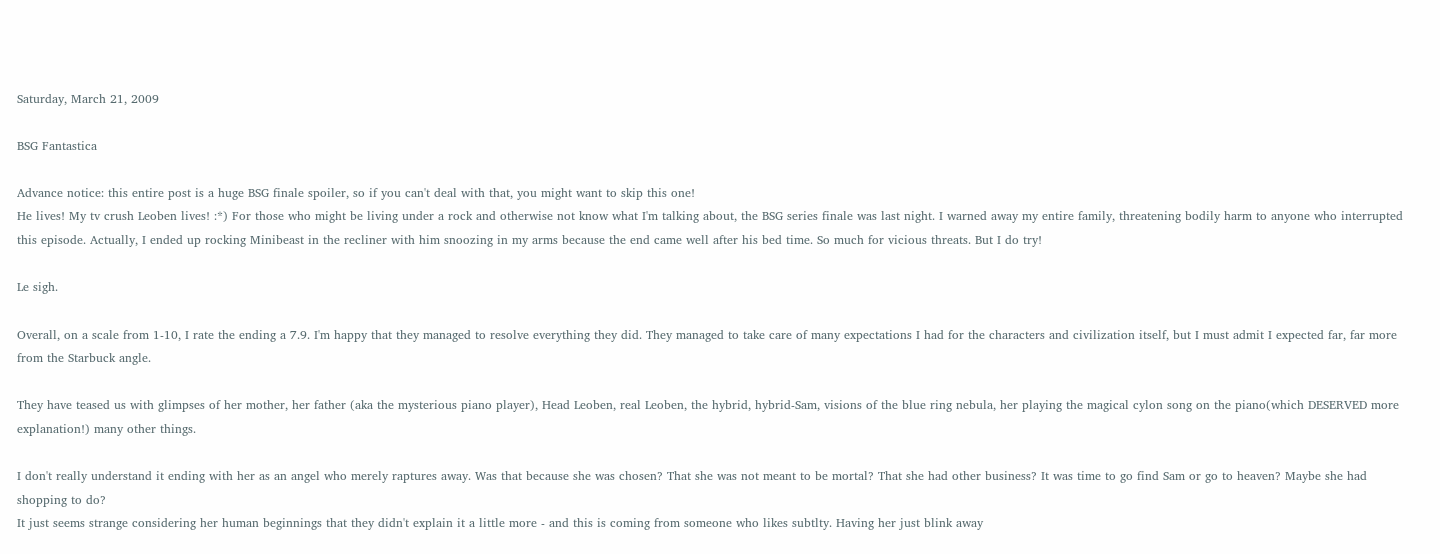Saturday, March 21, 2009

BSG Fantastica

Advance notice: this entire post is a huge BSG finale spoiler, so if you can't deal with that, you might want to skip this one!
He lives! My tv crush Leoben lives! :*) For those who might be living under a rock and otherwise not know what I'm talking about, the BSG series finale was last night. I warned away my entire family, threatening bodily harm to anyone who interrupted this episode. Actually, I ended up rocking Minibeast in the recliner with him snoozing in my arms because the end came well after his bed time. So much for vicious threats. But I do try!

Le sigh.

Overall, on a scale from 1-10, I rate the ending a 7.9. I'm happy that they managed to resolve everything they did. They managed to take care of many expectations I had for the characters and civilization itself, but I must admit I expected far, far more from the Starbuck angle.

They have teased us with glimpses of her mother, her father (aka the mysterious piano player), Head Leoben, real Leoben, the hybrid, hybrid-Sam, visions of the blue ring nebula, her playing the magical cylon song on the piano(which DESERVED more explanation!) many other things.

I don't really understand it ending with her as an angel who merely raptures away. Was that because she was chosen? That she was not meant to be mortal? That she had other business? It was time to go find Sam or go to heaven? Maybe she had shopping to do?
It just seems strange considering her human beginnings that they didn't explain it a little more - and this is coming from someone who likes subtlty. Having her just blink away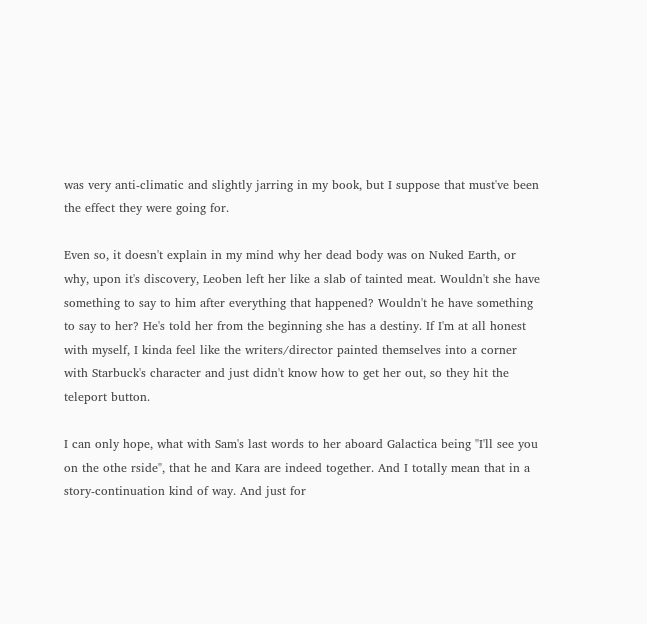was very anti-climatic and slightly jarring in my book, but I suppose that must've been the effect they were going for.

Even so, it doesn't explain in my mind why her dead body was on Nuked Earth, or why, upon it's discovery, Leoben left her like a slab of tainted meat. Wouldn't she have something to say to him after everything that happened? Wouldn't he have something to say to her? He's told her from the beginning she has a destiny. If I'm at all honest with myself, I kinda feel like the writers/director painted themselves into a corner with Starbuck's character and just didn't know how to get her out, so they hit the teleport button.

I can only hope, what with Sam's last words to her aboard Galactica being "I'll see you on the othe rside", that he and Kara are indeed together. And I totally mean that in a story-continuation kind of way. And just for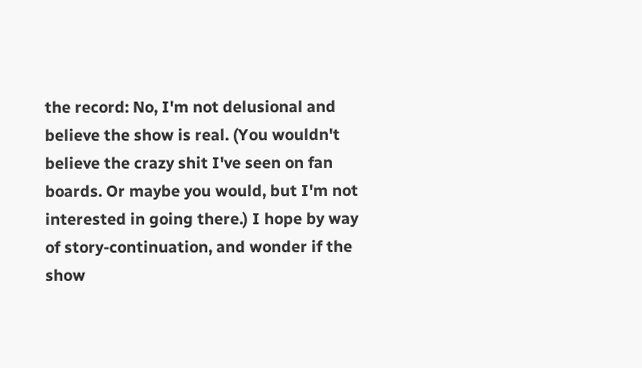the record: No, I'm not delusional and believe the show is real. (You wouldn't believe the crazy shit I've seen on fan boards. Or maybe you would, but I'm not interested in going there.) I hope by way of story-continuation, and wonder if the show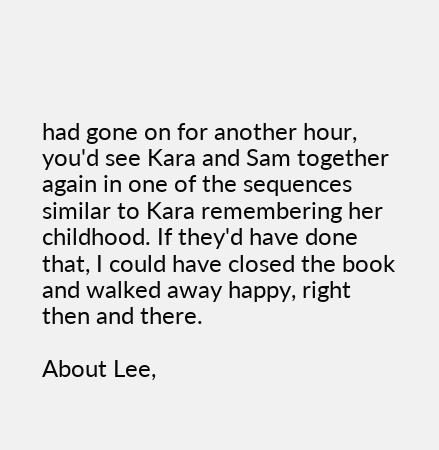had gone on for another hour, you'd see Kara and Sam together again in one of the sequences similar to Kara remembering her childhood. If they'd have done that, I could have closed the book and walked away happy, right then and there.

About Lee,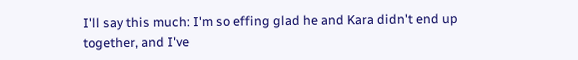I'll say this much: I'm so effing glad he and Kara didn't end up together, and I've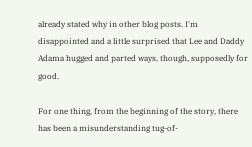already stated why in other blog posts. I'm disappointed and a little surprised that Lee and Daddy Adama hugged and parted ways, though, supposedly for good.

For one thing, from the beginning of the story, there has been a misunderstanding tug-of-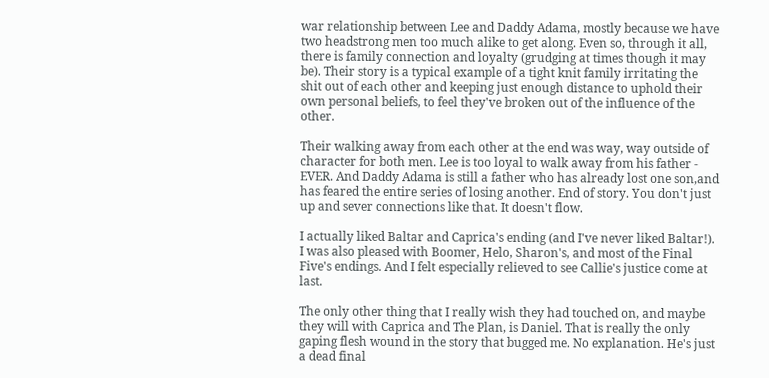war relationship between Lee and Daddy Adama, mostly because we have two headstrong men too much alike to get along. Even so, through it all, there is family connection and loyalty (grudging at times though it may be). Their story is a typical example of a tight knit family irritating the shit out of each other and keeping just enough distance to uphold their own personal beliefs, to feel they've broken out of the influence of the other.

Their walking away from each other at the end was way, way outside of character for both men. Lee is too loyal to walk away from his father - EVER. And Daddy Adama is still a father who has already lost one son,and has feared the entire series of losing another. End of story. You don't just up and sever connections like that. It doesn't flow.

I actually liked Baltar and Caprica's ending (and I've never liked Baltar!). I was also pleased with Boomer, Helo, Sharon's, and most of the Final Five's endings. And I felt especially relieved to see Callie's justice come at last.

The only other thing that I really wish they had touched on, and maybe they will with Caprica and The Plan, is Daniel. That is really the only gaping flesh wound in the story that bugged me. No explanation. He's just a dead final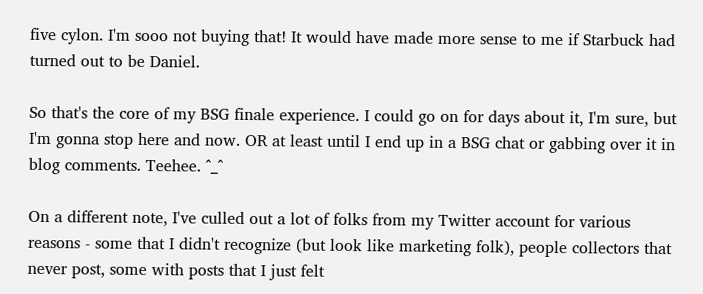five cylon. I'm sooo not buying that! It would have made more sense to me if Starbuck had turned out to be Daniel.

So that's the core of my BSG finale experience. I could go on for days about it, I'm sure, but I'm gonna stop here and now. OR at least until I end up in a BSG chat or gabbing over it in blog comments. Teehee. ^_^

On a different note, I've culled out a lot of folks from my Twitter account for various reasons - some that I didn't recognize (but look like marketing folk), people collectors that never post, some with posts that I just felt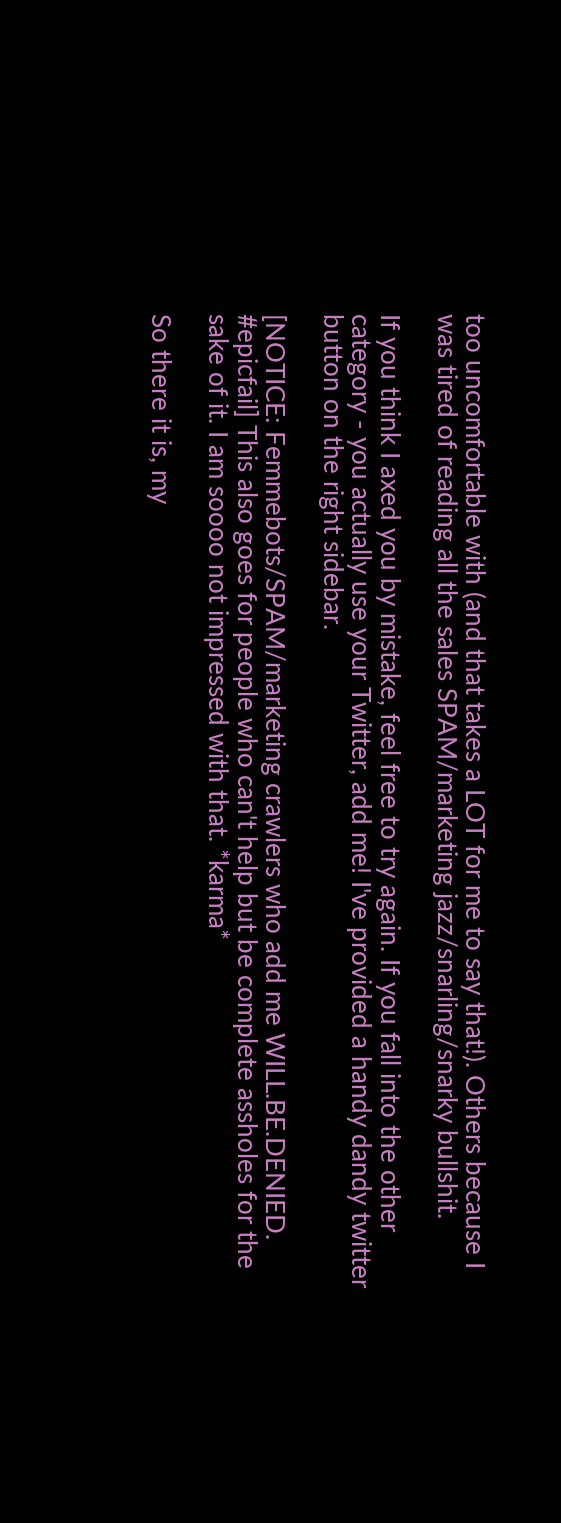too uncomfortable with (and that takes a LOT for me to say that!). Others because I was tired of reading all the sales SPAM/marketing jazz/snarling/snarky bullshit.

If you think I axed you by mistake, feel free to try again. If you fall into the other category - you actually use your Twitter, add me! I've provided a handy dandy twitter button on the right sidebar.

[NOTICE: Femmebots/SPAM/marketing crawlers who add me WILL.BE.DENIED. #epicfail] This also goes for people who can't help but be complete assholes for the sake of it. I am soooo not impressed with that. *karma*

So there it is, my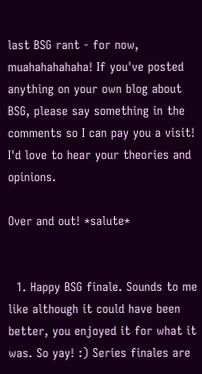last BSG rant - for now, muahahahahaha! If you've posted anything on your own blog about BSG, please say something in the comments so I can pay you a visit! I'd love to hear your theories and opinions.

Over and out! *salute*


  1. Happy BSG finale. Sounds to me like although it could have been better, you enjoyed it for what it was. So yay! :) Series finales are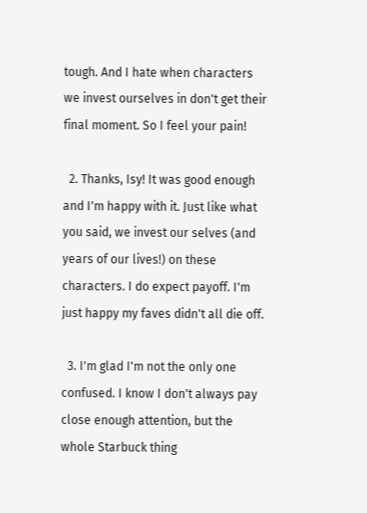tough. And I hate when characters we invest ourselves in don't get their final moment. So I feel your pain!

  2. Thanks, Isy! It was good enough and I'm happy with it. Just like what you said, we invest our selves (and years of our lives!) on these characters. I do expect payoff. I'm just happy my faves didn't all die off.

  3. I'm glad I'm not the only one confused. I know I don't always pay close enough attention, but the whole Starbuck thing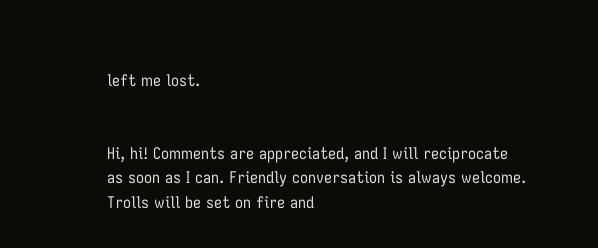left me lost.


Hi, hi! Comments are appreciated, and I will reciprocate as soon as I can. Friendly conversation is always welcome. Trolls will be set on fire and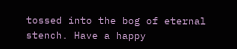tossed into the bog of eternal stench. Have a happy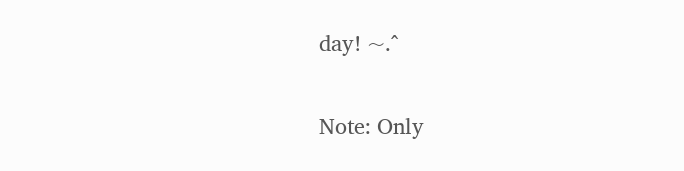day! ~.^

Note: Only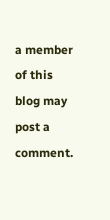a member of this blog may post a comment.